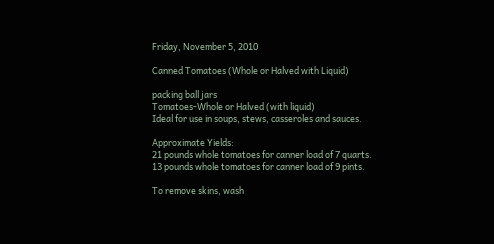Friday, November 5, 2010

Canned Tomatoes (Whole or Halved with Liquid)

packing ball jars
Tomatoes-Whole or Halved (with liquid)
Ideal for use in soups, stews, casseroles and sauces.

Approximate Yields:
21 pounds whole tomatoes for canner load of 7 quarts.
13 pounds whole tomatoes for canner load of 9 pints.

To remove skins, wash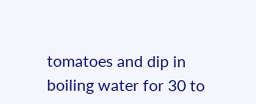tomatoes and dip in boiling water for 30 to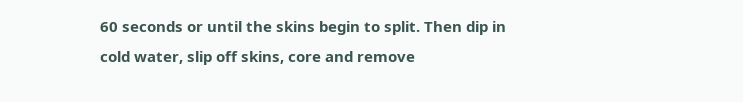60 seconds or until the skins begin to split. Then dip in cold water, slip off skins, core and remove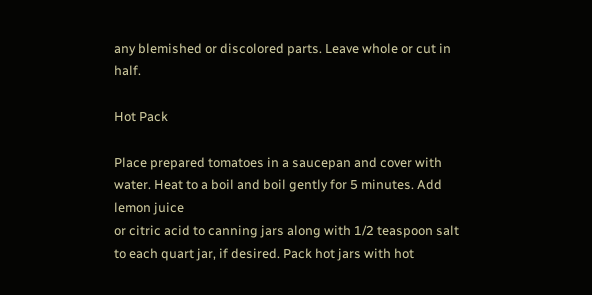any blemished or discolored parts. Leave whole or cut in half.

Hot Pack

Place prepared tomatoes in a saucepan and cover with water. Heat to a boil and boil gently for 5 minutes. Add lemon juice
or citric acid to canning jars along with 1/2 teaspoon salt to each quart jar, if desired. Pack hot jars with hot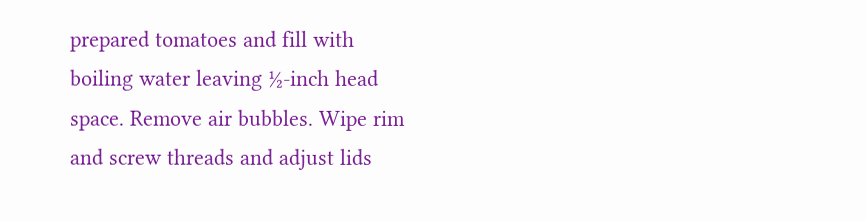prepared tomatoes and fill with boiling water leaving ½-inch head space. Remove air bubbles. Wipe rim and screw threads and adjust lids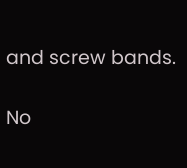and screw bands.

No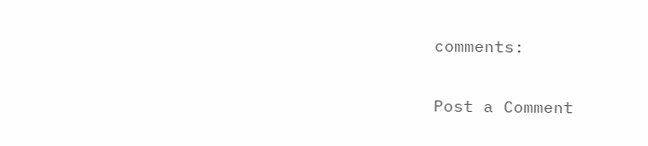comments:

Post a Comment